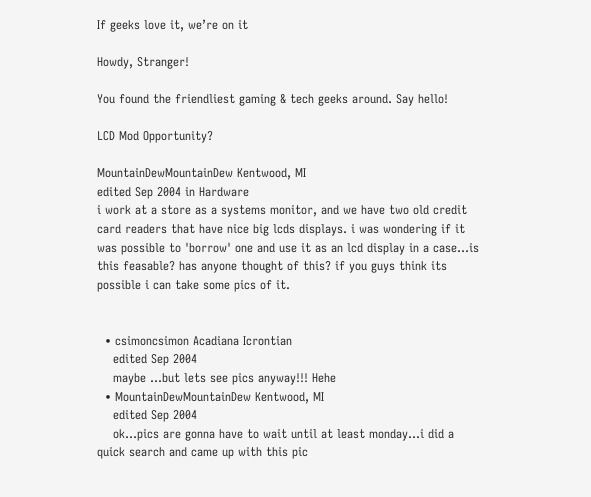If geeks love it, we’re on it

Howdy, Stranger!

You found the friendliest gaming & tech geeks around. Say hello!

LCD Mod Opportunity?

MountainDewMountainDew Kentwood, MI
edited Sep 2004 in Hardware
i work at a store as a systems monitor, and we have two old credit card readers that have nice big lcds displays. i was wondering if it was possible to 'borrow' one and use it as an lcd display in a case...is this feasable? has anyone thought of this? if you guys think its possible i can take some pics of it.


  • csimoncsimon Acadiana Icrontian
    edited Sep 2004
    maybe ...but lets see pics anyway!!! Hehe
  • MountainDewMountainDew Kentwood, MI
    edited Sep 2004
    ok...pics are gonna have to wait until at least monday...i did a quick search and came up with this pic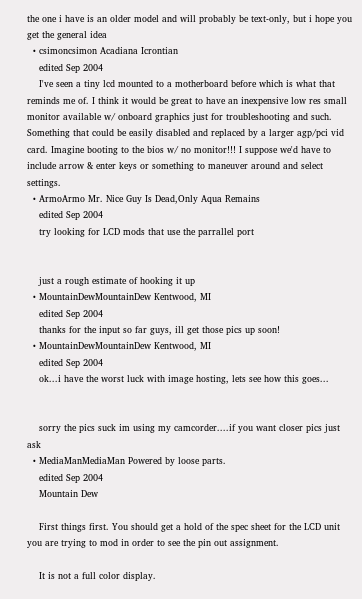the one i have is an older model and will probably be text-only, but i hope you get the general idea
  • csimoncsimon Acadiana Icrontian
    edited Sep 2004
    I've seen a tiny lcd mounted to a motherboard before which is what that reminds me of. I think it would be great to have an inexpensive low res small monitor available w/ onboard graphics just for troubleshooting and such. Something that could be easily disabled and replaced by a larger agp/pci vid card. Imagine booting to the bios w/ no monitor!!! I suppose we'd have to include arrow & enter keys or something to maneuver around and select settings.
  • ArmoArmo Mr. Nice Guy Is Dead,Only Aqua Remains
    edited Sep 2004
    try looking for LCD mods that use the parrallel port


    just a rough estimate of hooking it up
  • MountainDewMountainDew Kentwood, MI
    edited Sep 2004
    thanks for the input so far guys, ill get those pics up soon!
  • MountainDewMountainDew Kentwood, MI
    edited Sep 2004
    ok...i have the worst luck with image hosting, lets see how this goes...


    sorry the pics suck im using my camcorder....if you want closer pics just ask
  • MediaManMediaMan Powered by loose parts.
    edited Sep 2004
    Mountain Dew

    First things first. You should get a hold of the spec sheet for the LCD unit you are trying to mod in order to see the pin out assignment.

    It is not a full color display.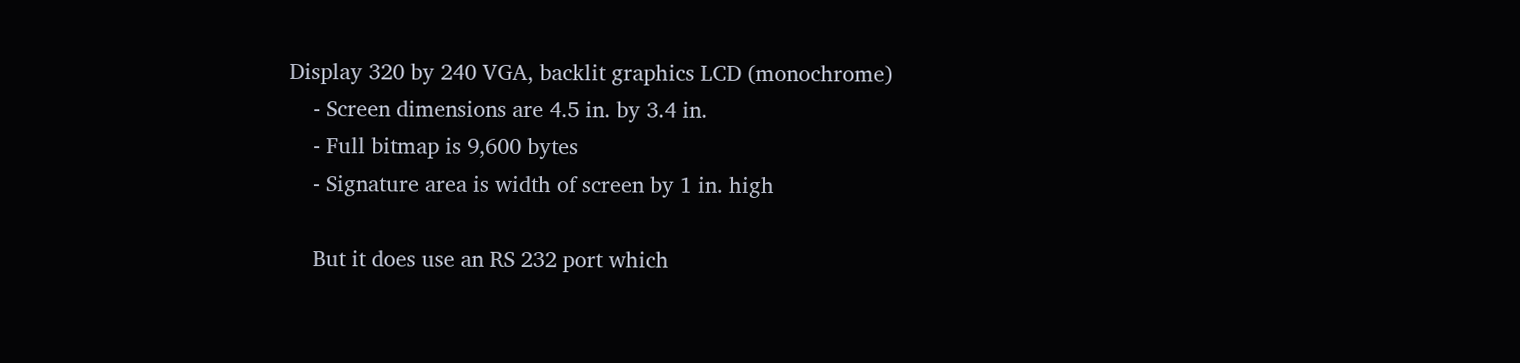Display 320 by 240 VGA, backlit graphics LCD (monochrome)
    - Screen dimensions are 4.5 in. by 3.4 in.
    - Full bitmap is 9,600 bytes
    - Signature area is width of screen by 1 in. high

    But it does use an RS 232 port which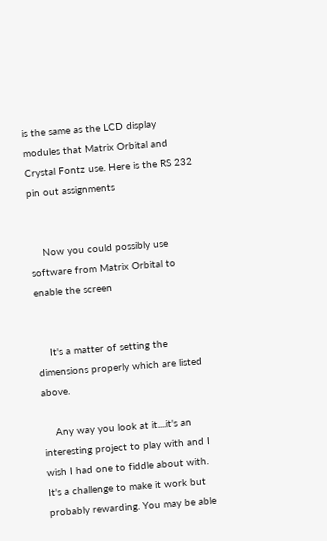is the same as the LCD display modules that Matrix Orbital and Crystal Fontz use. Here is the RS 232 pin out assignments


    Now you could possibly use software from Matrix Orbital to enable the screen


    It's a matter of setting the dimensions properly which are listed above.

    Any way you look at it....it's an interesting project to play with and I wish I had one to fiddle about with. It's a challenge to make it work but probably rewarding. You may be able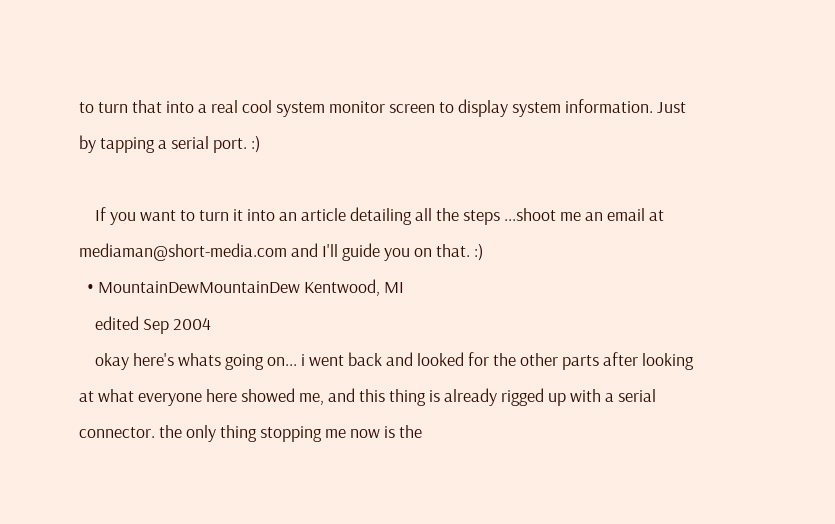to turn that into a real cool system monitor screen to display system information. Just by tapping a serial port. :)

    If you want to turn it into an article detailing all the steps ...shoot me an email at mediaman@short-media.com and I'll guide you on that. :)
  • MountainDewMountainDew Kentwood, MI
    edited Sep 2004
    okay here's whats going on... i went back and looked for the other parts after looking at what everyone here showed me, and this thing is already rigged up with a serial connector. the only thing stopping me now is the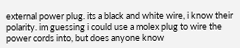external power plug. its a black and white wire, i know their polarity. im guessing i could use a molex plug to wire the power cords into, but does anyone know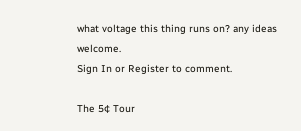what voltage this thing runs on? any ideas welcome.
Sign In or Register to comment.

The 5¢ Tour